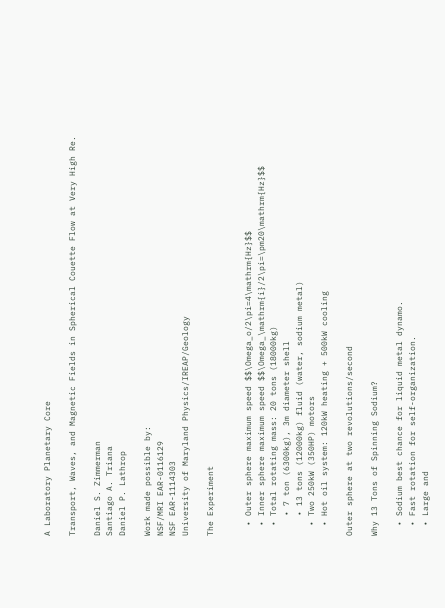A Laboratory Planetary Core

Transport, Waves, and Magnetic Fields in Spherical Couette Flow at Very High Re.

Daniel S. Zimmerman
Santiago A. Triana
Daniel P. Lathrop

Work made possible by:
NSF/MRI EAR-0116129
NSF EAR-1114303
University of Maryland Physics/IREAP/Geology

The Experiment


  • Outer sphere maximum speed $$\Omega_o/2\pi=4\mathrm{Hz}$$
  • Inner sphere maximum speed $$\Omega_\mathrm{i}/2\pi=\pm20\mathrm{Hz}$$
  • Total rotating mass: 20 tons (18000kg)
    • 7 ton (6300kg), 3m diameter shell
    • 13 tons (12000kg) fluid (water, sodium metal)
  • Two 250kW (350HP) motors
  • Hot oil system: 120kW heating + 500kW cooling

Outer sphere at two revolutions/second

Why 13 Tons of Spinning Sodium?

  • Sodium best chance for liquid metal dynamo.
  • Fast rotation for self-organization.
  • Large and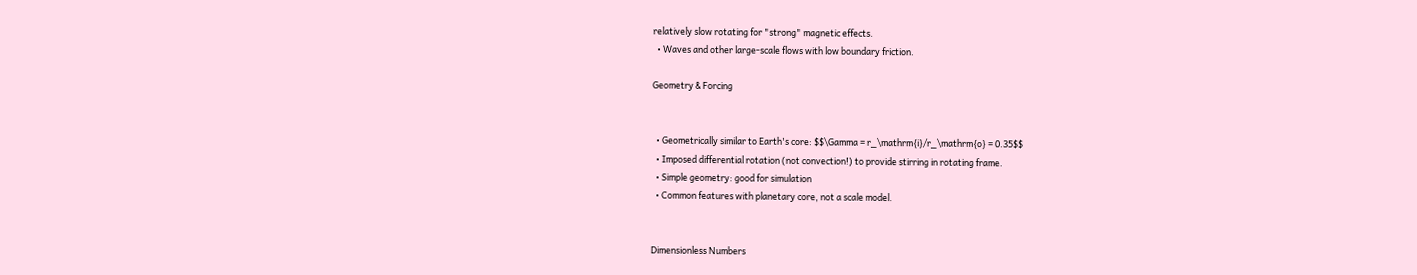relatively slow rotating for "strong" magnetic effects.
  • Waves and other large-scale flows with low boundary friction.

Geometry & Forcing


  • Geometrically similar to Earth's core: $$\Gamma = r_\mathrm{i}/r_\mathrm{o} = 0.35$$
  • Imposed differential rotation (not convection!) to provide stirring in rotating frame.
  • Simple geometry: good for simulation
  • Common features with planetary core, not a scale model.


Dimensionless Numbers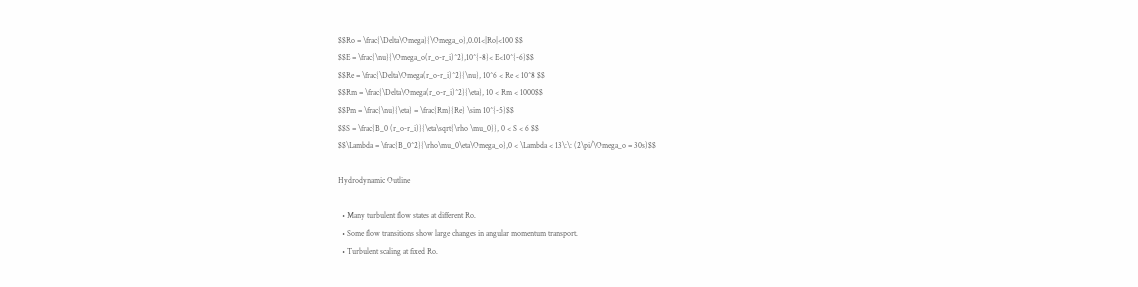$$Ro = \frac{\Delta\Omega}{\Omega_o},0.01<|Ro|<100 $$
$$E = \frac{\nu}{\Omega_o(r_o-r_i)^2},10^{-8}< E<10^{-6}$$
$$Re = \frac{\Delta\Omega(r_o-r_i)^2}{\nu}, 10^6 < Re < 10^8 $$
$$Rm = \frac{\Delta\Omega(r_o-r_i)^2}{\eta}, 10 < Rm < 1000$$
$$Pm = \frac{\nu}{\eta} = \frac{Rm}{Re} \sim 10^{-5}$$
$$S = \frac{B_0 (r_o-r_i)}{\eta\sqrt{\rho \mu_0}}, 0 < S < 6 $$
$$\Lambda = \frac{B_0^2}{\rho\mu_0\eta\Omega_o},0 < \Lambda < 13\:\: (2\pi/\Omega_o = 30s)$$

Hydrodynamic Outline

  • Many turbulent flow states at different Ro.
  • Some flow transitions show large changes in angular momentum transport.
  • Turbulent scaling at fixed Ro.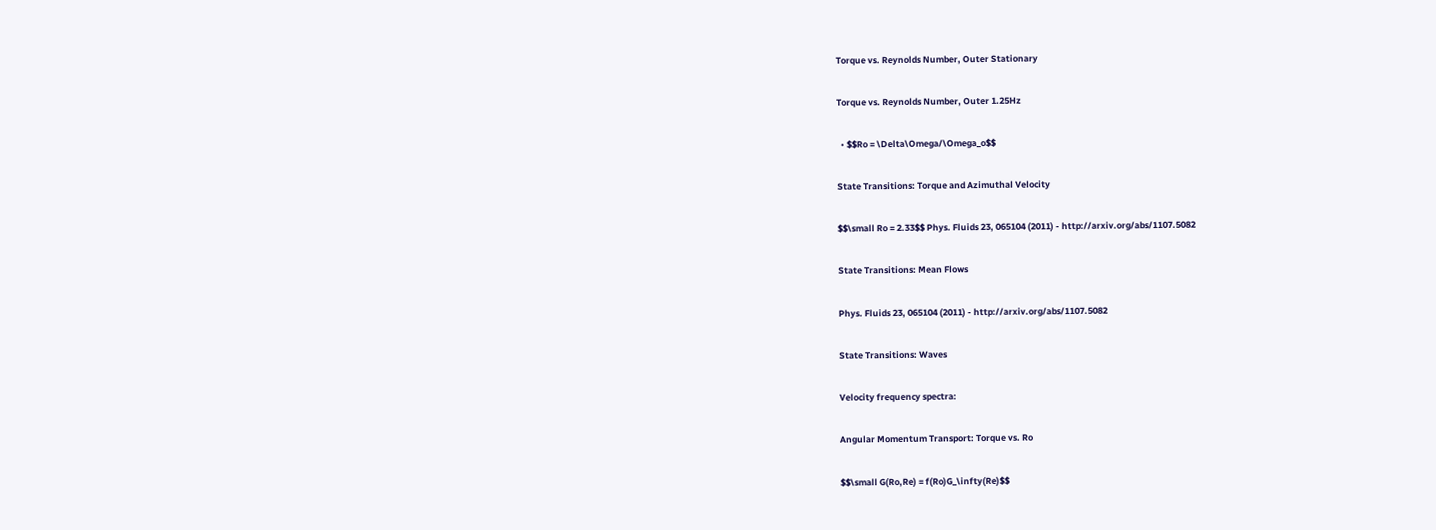Torque vs. Reynolds Number, Outer Stationary

Torque vs. Reynolds Number, Outer 1.25Hz

  • $$Ro = \Delta\Omega/\Omega_o$$

State Transitions: Torque and Azimuthal Velocity

$$\small Ro = 2.33$$ Phys. Fluids 23, 065104 (2011) - http://arxiv.org/abs/1107.5082

State Transitions: Mean Flows

Phys. Fluids 23, 065104 (2011) - http://arxiv.org/abs/1107.5082

State Transitions: Waves

Velocity frequency spectra:

Angular Momentum Transport: Torque vs. Ro

$$\small G(Ro,Re) = f(Ro)G_\infty(Re)$$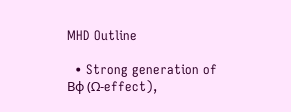MHD Outline

  • Strong generation of Bφ (Ω-effect),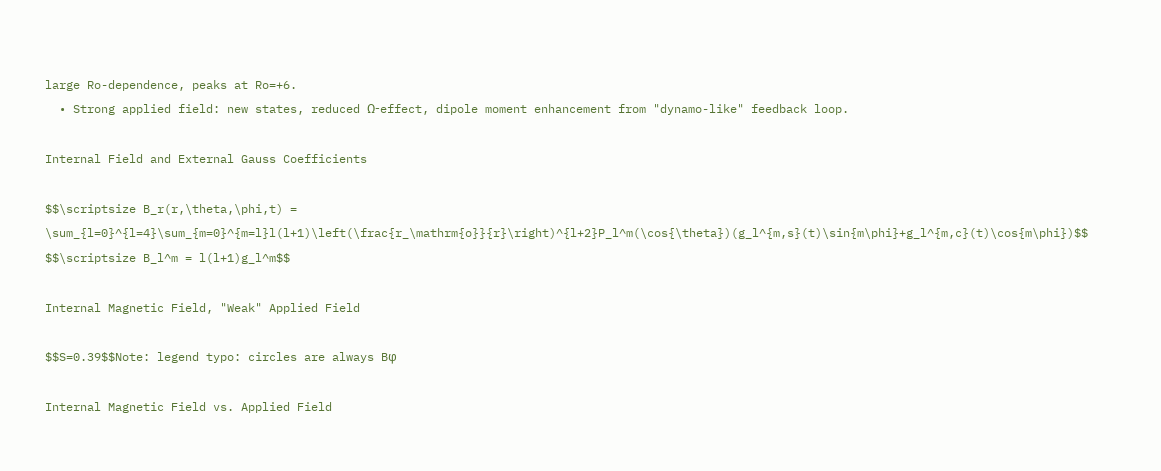large Ro-dependence, peaks at Ro=+6.
  • Strong applied field: new states, reduced Ω-effect, dipole moment enhancement from "dynamo-like" feedback loop.

Internal Field and External Gauss Coefficients

$$\scriptsize B_r(r,\theta,\phi,t) = \sum_{l=0}^{l=4}\sum_{m=0}^{m=l}l(l+1)\left(\frac{r_\mathrm{o}}{r}\right)^{l+2}P_l^m(\cos{\theta})(g_l^{m,s}(t)\sin{m\phi}+g_l^{m,c}(t)\cos{m\phi})$$
$$\scriptsize B_l^m = l(l+1)g_l^m$$

Internal Magnetic Field, "Weak" Applied Field

$$S=0.39$$Note: legend typo: circles are always Bφ

Internal Magnetic Field vs. Applied Field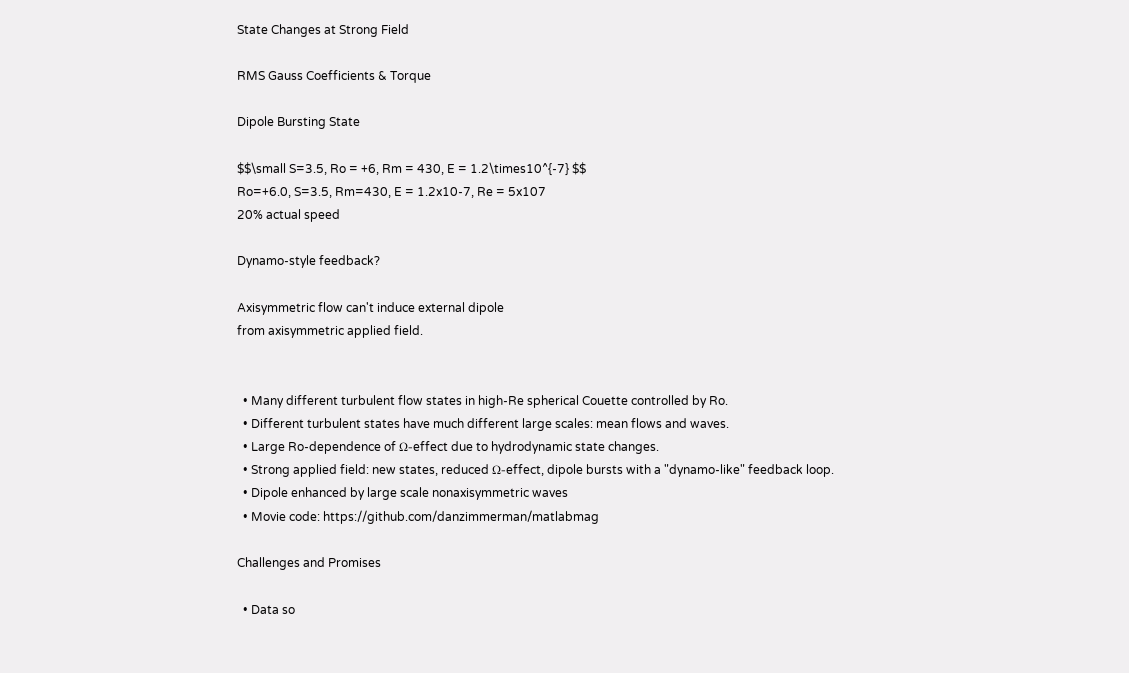State Changes at Strong Field

RMS Gauss Coefficients & Torque

Dipole Bursting State

$$\small S=3.5, Ro = +6, Rm = 430, E = 1.2\times10^{-7} $$
Ro=+6.0, S=3.5, Rm=430, E = 1.2x10-7, Re = 5x107
20% actual speed

Dynamo-style feedback?

Axisymmetric flow can't induce external dipole
from axisymmetric applied field.


  • Many different turbulent flow states in high-Re spherical Couette controlled by Ro.
  • Different turbulent states have much different large scales: mean flows and waves.
  • Large Ro-dependence of Ω-effect due to hydrodynamic state changes.
  • Strong applied field: new states, reduced Ω-effect, dipole bursts with a "dynamo-like" feedback loop.
  • Dipole enhanced by large scale nonaxisymmetric waves
  • Movie code: https://github.com/danzimmerman/matlabmag

Challenges and Promises

  • Data so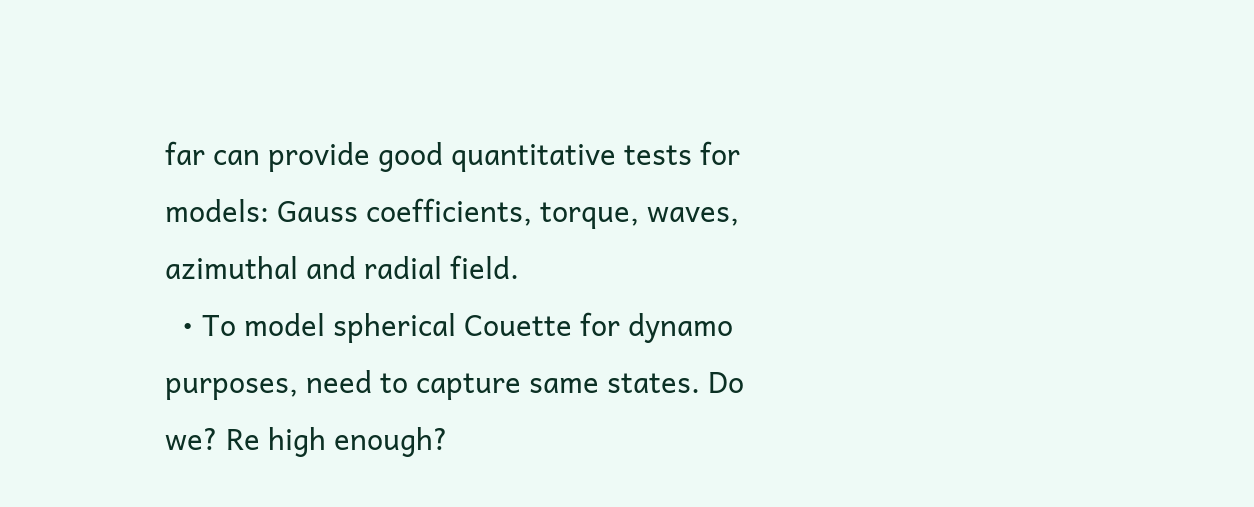far can provide good quantitative tests for models: Gauss coefficients, torque, waves, azimuthal and radial field.
  • To model spherical Couette for dynamo purposes, need to capture same states. Do we? Re high enough?